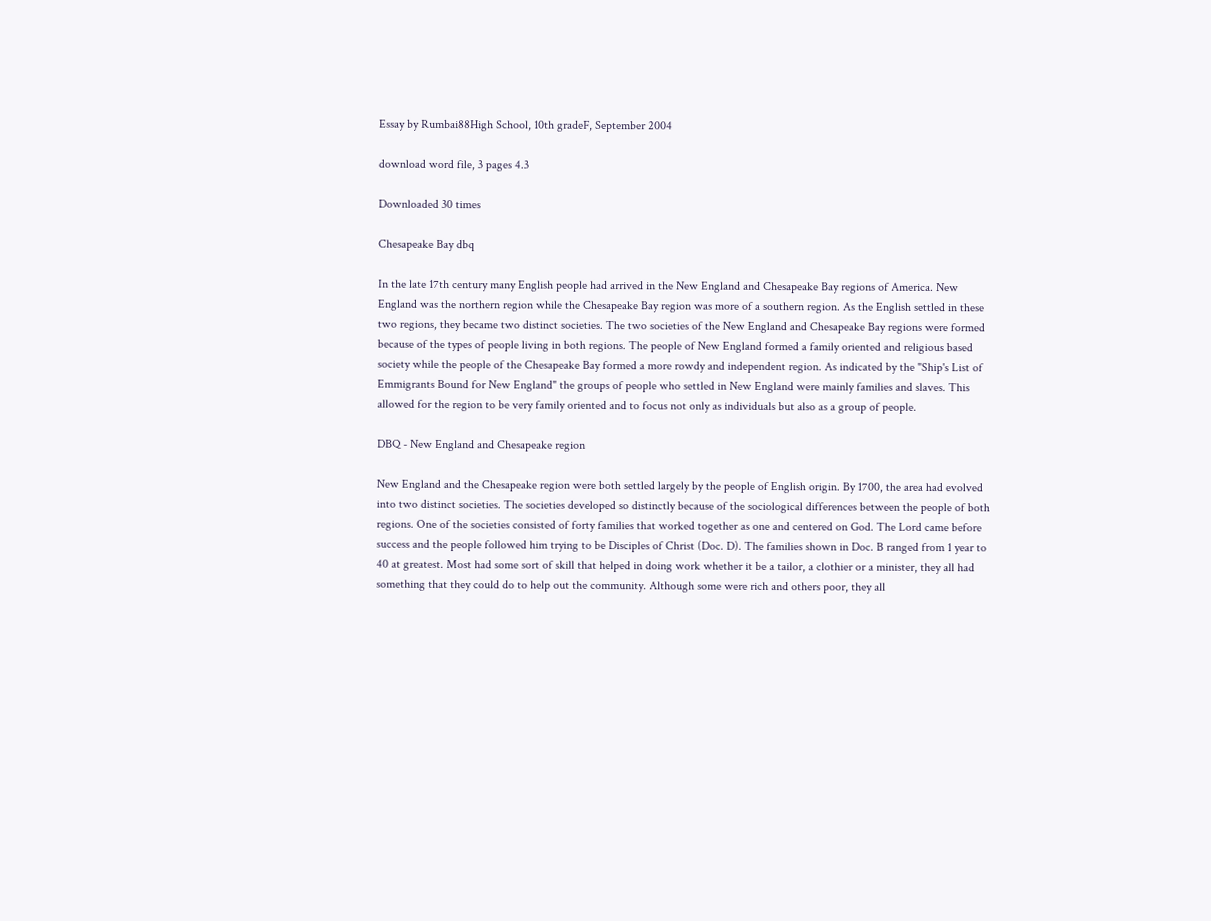Essay by Rumbai88High School, 10th gradeF, September 2004

download word file, 3 pages 4.3

Downloaded 30 times

Chesapeake Bay dbq

In the late 17th century many English people had arrived in the New England and Chesapeake Bay regions of America. New England was the northern region while the Chesapeake Bay region was more of a southern region. As the English settled in these two regions, they became two distinct societies. The two societies of the New England and Chesapeake Bay regions were formed because of the types of people living in both regions. The people of New England formed a family oriented and religious based society while the people of the Chesapeake Bay formed a more rowdy and independent region. As indicated by the "Ship's List of Emmigrants Bound for New England" the groups of people who settled in New England were mainly families and slaves. This allowed for the region to be very family oriented and to focus not only as individuals but also as a group of people.

DBQ - New England and Chesapeake region

New England and the Chesapeake region were both settled largely by the people of English origin. By 1700, the area had evolved into two distinct societies. The societies developed so distinctly because of the sociological differences between the people of both regions. One of the societies consisted of forty families that worked together as one and centered on God. The Lord came before success and the people followed him trying to be Disciples of Christ (Doc. D). The families shown in Doc. B ranged from 1 year to 40 at greatest. Most had some sort of skill that helped in doing work whether it be a tailor, a clothier or a minister, they all had something that they could do to help out the community. Although some were rich and others poor, they all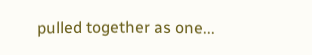pulled together as one...